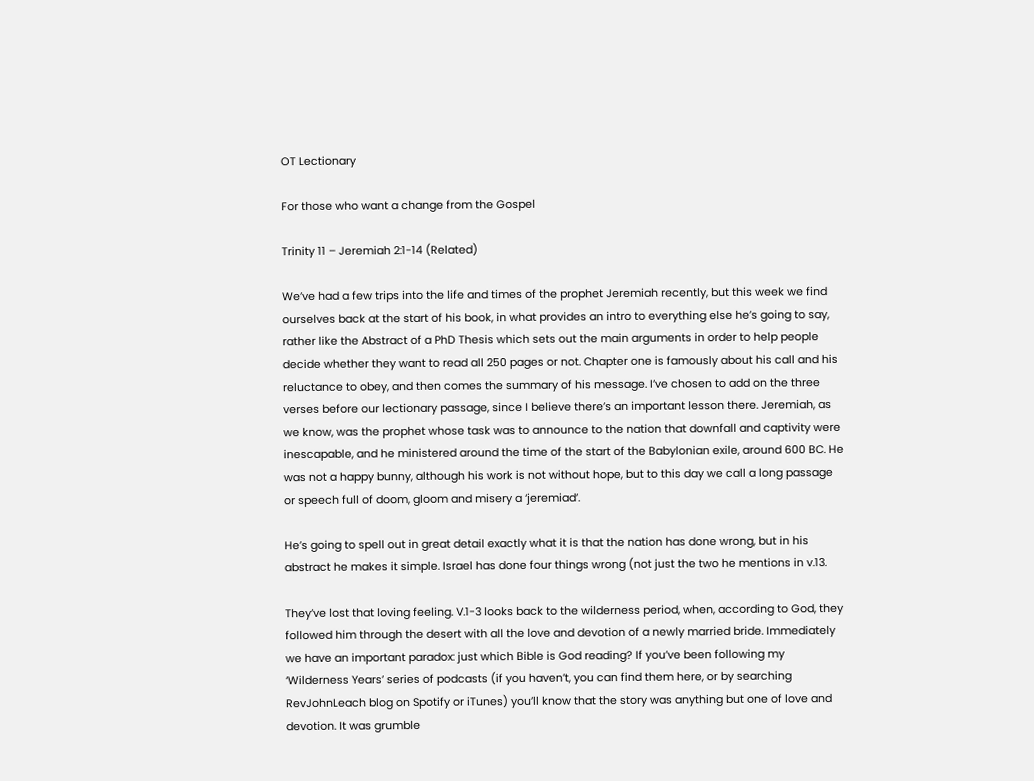OT Lectionary

For those who want a change from the Gospel

Trinity 11 – Jeremiah 2:1-14 (Related)

We’ve had a few trips into the life and times of the prophet Jeremiah recently, but this week we find ourselves back at the start of his book, in what provides an intro to everything else he’s going to say, rather like the Abstract of a PhD Thesis which sets out the main arguments in order to help people decide whether they want to read all 250 pages or not. Chapter one is famously about his call and his reluctance to obey, and then comes the summary of his message. I’ve chosen to add on the three verses before our lectionary passage, since I believe there’s an important lesson there. Jeremiah, as we know, was the prophet whose task was to announce to the nation that downfall and captivity were inescapable, and he ministered around the time of the start of the Babylonian exile, around 600 BC. He was not a happy bunny, although his work is not without hope, but to this day we call a long passage or speech full of doom, gloom and misery a ‘jeremiad’.

He’s going to spell out in great detail exactly what it is that the nation has done wrong, but in his abstract he makes it simple. Israel has done four things wrong (not just the two he mentions in v.13.

They’ve lost that loving feeling. V.1-3 looks back to the wilderness period, when, according to God, they followed him through the desert with all the love and devotion of a newly married bride. Immediately we have an important paradox: just which Bible is God reading? If you’ve been following my ‘Wilderness Years’ series of podcasts (if you haven’t, you can find them here, or by searching RevJohnLeach blog on Spotify or iTunes) you’ll know that the story was anything but one of love and devotion. It was grumble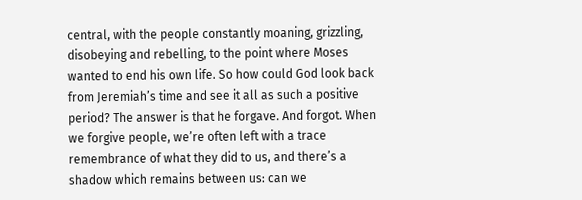central, with the people constantly moaning, grizzling, disobeying and rebelling, to the point where Moses wanted to end his own life. So how could God look back from Jeremiah’s time and see it all as such a positive period? The answer is that he forgave. And forgot. When we forgive people, we’re often left with a trace remembrance of what they did to us, and there’s a shadow which remains between us: can we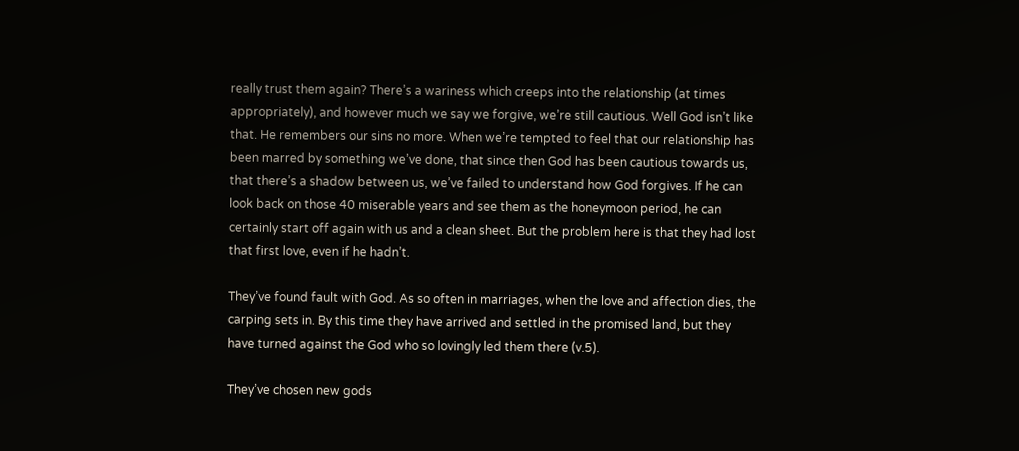really trust them again? There’s a wariness which creeps into the relationship (at times appropriately), and however much we say we forgive, we’re still cautious. Well God isn’t like that. He remembers our sins no more. When we’re tempted to feel that our relationship has been marred by something we’ve done, that since then God has been cautious towards us, that there’s a shadow between us, we’ve failed to understand how God forgives. If he can look back on those 40 miserable years and see them as the honeymoon period, he can certainly start off again with us and a clean sheet. But the problem here is that they had lost that first love, even if he hadn’t.

They’ve found fault with God. As so often in marriages, when the love and affection dies, the carping sets in. By this time they have arrived and settled in the promised land, but they have turned against the God who so lovingly led them there (v.5).

They’ve chosen new gods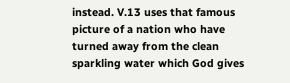instead. V.13 uses that famous picture of a nation who have turned away from the clean sparkling water which God gives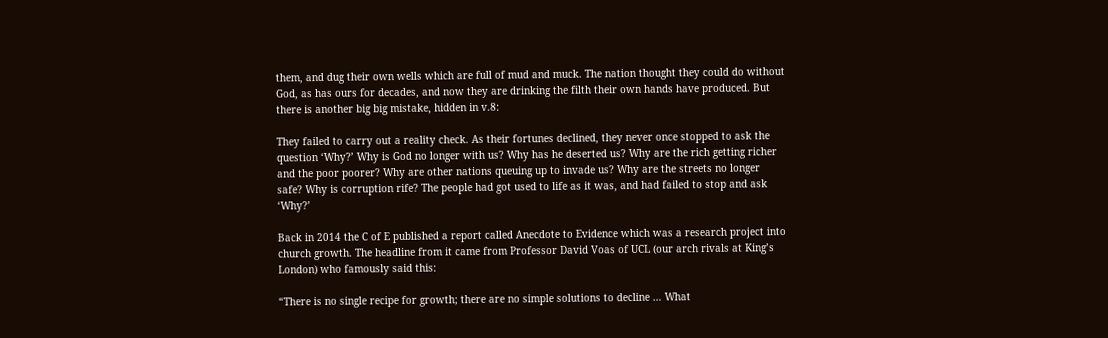them, and dug their own wells which are full of mud and muck. The nation thought they could do without God, as has ours for decades, and now they are drinking the filth their own hands have produced. But there is another big big mistake, hidden in v.8:

They failed to carry out a reality check. As their fortunes declined, they never once stopped to ask the question ‘Why?’ Why is God no longer with us? Why has he deserted us? Why are the rich getting richer and the poor poorer? Why are other nations queuing up to invade us? Why are the streets no longer safe? Why is corruption rife? The people had got used to life as it was, and had failed to stop and ask ‘Why?’

Back in 2014 the C of E published a report called Anecdote to Evidence which was a research project into church growth. The headline from it came from Professor David Voas of UCL (our arch rivals at King’s London) who famously said this:

“There is no single recipe for growth; there are no simple solutions to decline … What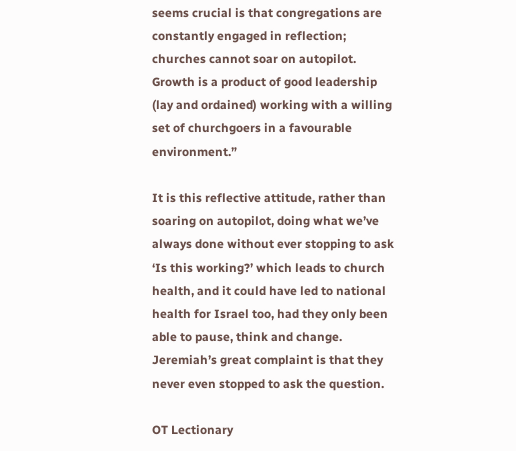seems crucial is that congregations are constantly engaged in reflection; churches cannot soar on autopilot. Growth is a product of good leadership (lay and ordained) working with a willing set of churchgoers in a favourable environment.”

It is this reflective attitude, rather than soaring on autopilot, doing what we’ve always done without ever stopping to ask ‘Is this working?’ which leads to church health, and it could have led to national health for Israel too, had they only been able to pause, think and change. Jeremiah’s great complaint is that they never even stopped to ask the question.

OT Lectionary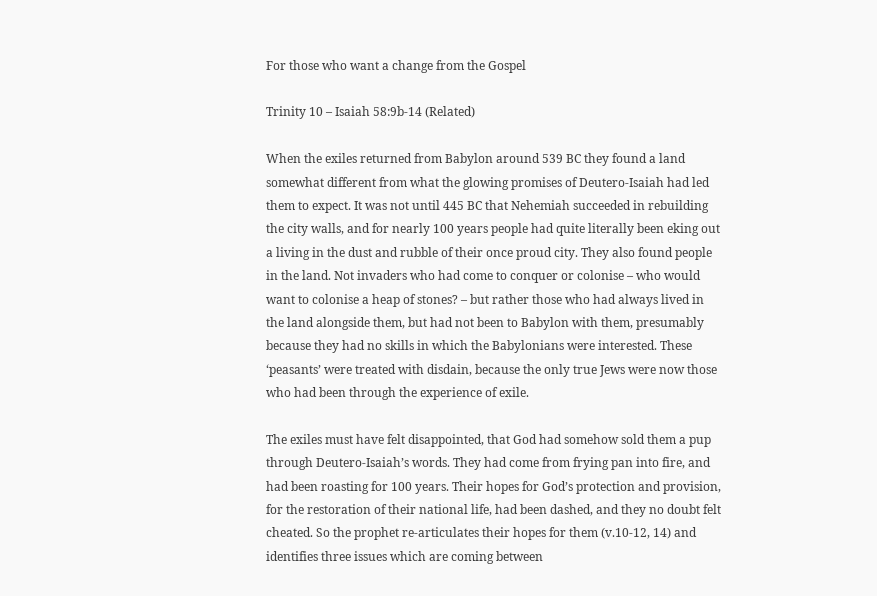For those who want a change from the Gospel

Trinity 10 – Isaiah 58:9b-14 (Related)

When the exiles returned from Babylon around 539 BC they found a land somewhat different from what the glowing promises of Deutero-Isaiah had led them to expect. It was not until 445 BC that Nehemiah succeeded in rebuilding the city walls, and for nearly 100 years people had quite literally been eking out a living in the dust and rubble of their once proud city. They also found people in the land. Not invaders who had come to conquer or colonise – who would want to colonise a heap of stones? – but rather those who had always lived in the land alongside them, but had not been to Babylon with them, presumably because they had no skills in which the Babylonians were interested. These ‘peasants’ were treated with disdain, because the only true Jews were now those who had been through the experience of exile.

The exiles must have felt disappointed, that God had somehow sold them a pup through Deutero-Isaiah’s words. They had come from frying pan into fire, and had been roasting for 100 years. Their hopes for God’s protection and provision, for the restoration of their national life, had been dashed, and they no doubt felt cheated. So the prophet re-articulates their hopes for them (v.10-12, 14) and identifies three issues which are coming between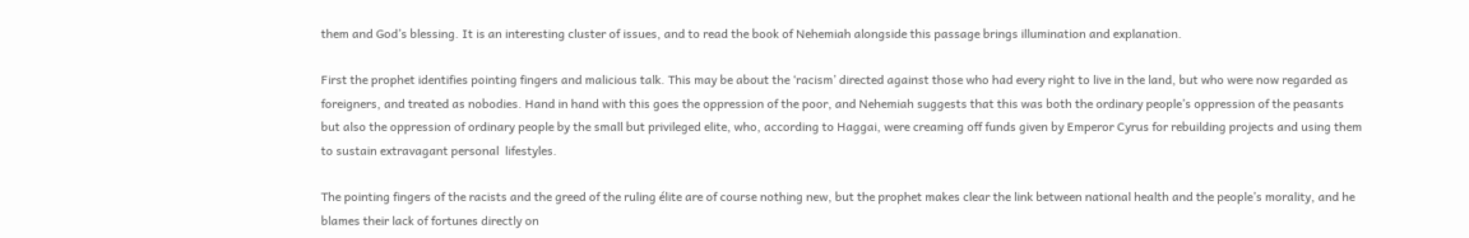them and God’s blessing. It is an interesting cluster of issues, and to read the book of Nehemiah alongside this passage brings illumination and explanation.

First the prophet identifies pointing fingers and malicious talk. This may be about the ‘racism’ directed against those who had every right to live in the land, but who were now regarded as foreigners, and treated as nobodies. Hand in hand with this goes the oppression of the poor, and Nehemiah suggests that this was both the ordinary people’s oppression of the peasants but also the oppression of ordinary people by the small but privileged elite, who, according to Haggai, were creaming off funds given by Emperor Cyrus for rebuilding projects and using them to sustain extravagant personal  lifestyles.

The pointing fingers of the racists and the greed of the ruling élite are of course nothing new, but the prophet makes clear the link between national health and the people’s morality, and he blames their lack of fortunes directly on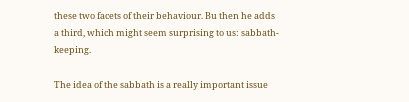these two facets of their behaviour. Bu then he adds a third, which might seem surprising to us: sabbath-keeping.

The idea of the sabbath is a really important issue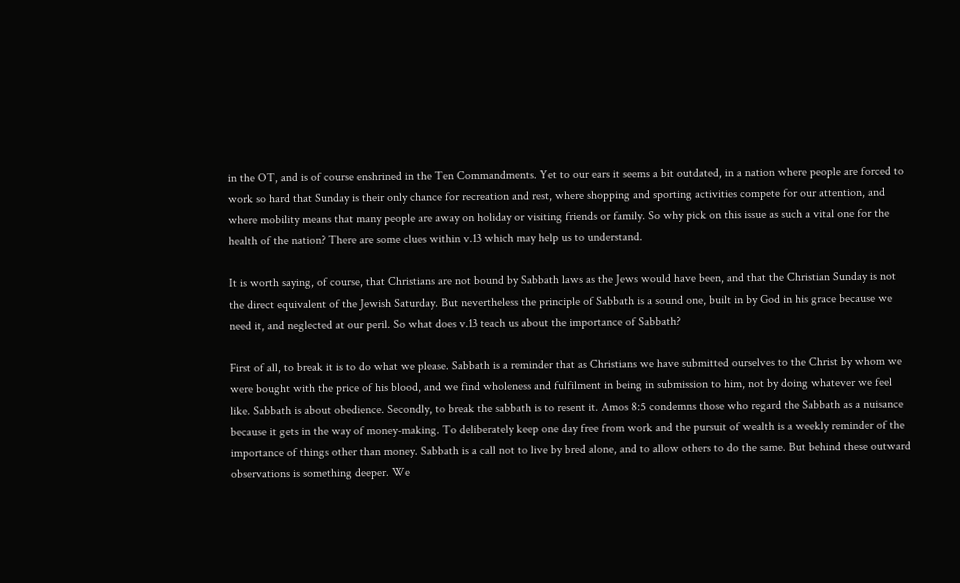in the OT, and is of course enshrined in the Ten Commandments. Yet to our ears it seems a bit outdated, in a nation where people are forced to work so hard that Sunday is their only chance for recreation and rest, where shopping and sporting activities compete for our attention, and where mobility means that many people are away on holiday or visiting friends or family. So why pick on this issue as such a vital one for the health of the nation? There are some clues within v.13 which may help us to understand.

It is worth saying, of course, that Christians are not bound by Sabbath laws as the Jews would have been, and that the Christian Sunday is not the direct equivalent of the Jewish Saturday. But nevertheless the principle of Sabbath is a sound one, built in by God in his grace because we need it, and neglected at our peril. So what does v.13 teach us about the importance of Sabbath?

First of all, to break it is to do what we please. Sabbath is a reminder that as Christians we have submitted ourselves to the Christ by whom we were bought with the price of his blood, and we find wholeness and fulfilment in being in submission to him, not by doing whatever we feel like. Sabbath is about obedience. Secondly, to break the sabbath is to resent it. Amos 8:5 condemns those who regard the Sabbath as a nuisance because it gets in the way of money-making. To deliberately keep one day free from work and the pursuit of wealth is a weekly reminder of the importance of things other than money. Sabbath is a call not to live by bred alone, and to allow others to do the same. But behind these outward observations is something deeper. We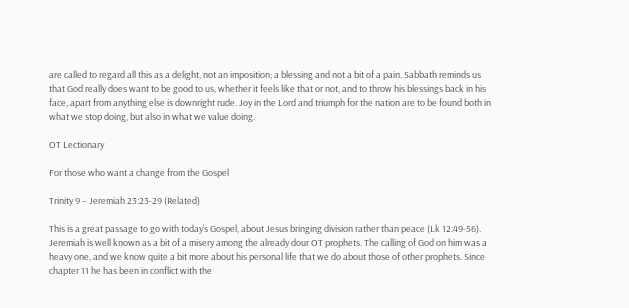are called to regard all this as a delight, not an imposition; a blessing and not a bit of a pain. Sabbath reminds us that God really does want to be good to us, whether it feels like that or not, and to throw his blessings back in his face, apart from anything else is downright rude. Joy in the Lord and triumph for the nation are to be found both in what we stop doing, but also in what we value doing.

OT Lectionary

For those who want a change from the Gospel

Trinity 9 – Jeremiah 23:23-29 (Related)

This is a great passage to go with today’s Gospel, about Jesus bringing division rather than peace (Lk 12:49-56). Jeremiah is well known as a bit of a misery among the already dour OT prophets. The calling of God on him was a heavy one, and we know quite a bit more about his personal life that we do about those of other prophets. Since chapter 11 he has been in conflict with the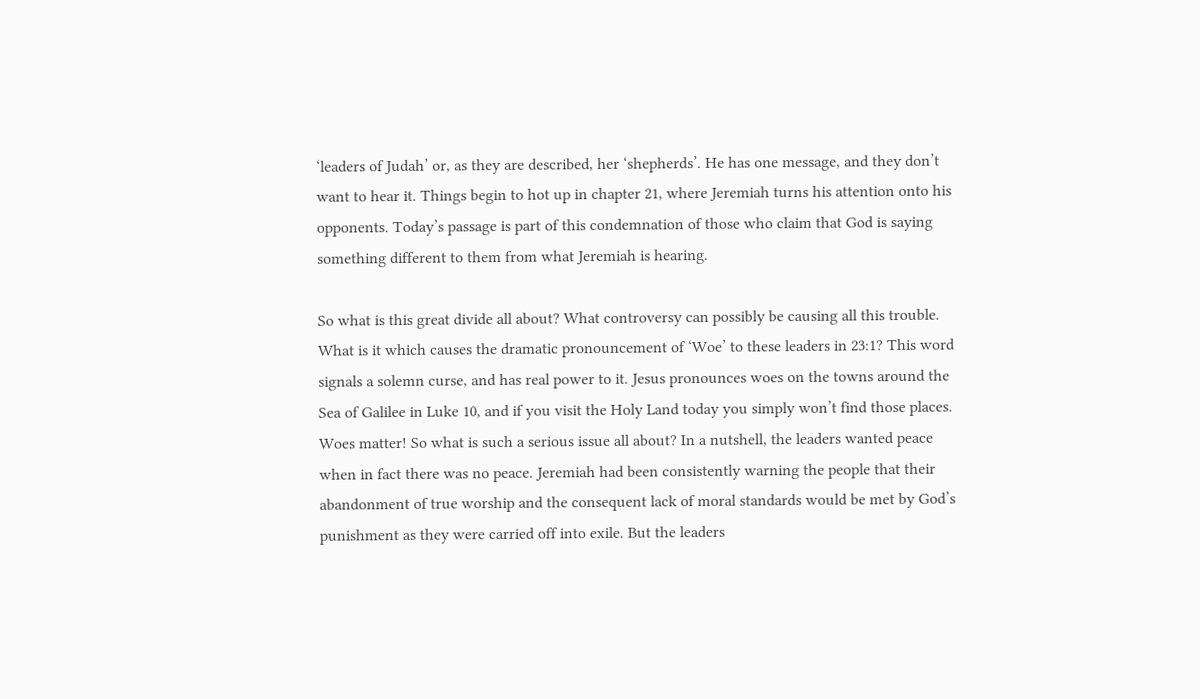‘leaders of Judah’ or, as they are described, her ‘shepherds’. He has one message, and they don’t want to hear it. Things begin to hot up in chapter 21, where Jeremiah turns his attention onto his opponents. Today’s passage is part of this condemnation of those who claim that God is saying something different to them from what Jeremiah is hearing.

So what is this great divide all about? What controversy can possibly be causing all this trouble. What is it which causes the dramatic pronouncement of ‘Woe’ to these leaders in 23:1? This word signals a solemn curse, and has real power to it. Jesus pronounces woes on the towns around the Sea of Galilee in Luke 10, and if you visit the Holy Land today you simply won’t find those places. Woes matter! So what is such a serious issue all about? In a nutshell, the leaders wanted peace when in fact there was no peace. Jeremiah had been consistently warning the people that their abandonment of true worship and the consequent lack of moral standards would be met by God’s punishment as they were carried off into exile. But the leaders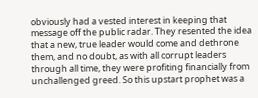obviously had a vested interest in keeping that message off the public radar. They resented the idea that a new, true leader would come and dethrone them, and no doubt, as with all corrupt leaders through all time, they were profiting financially from unchallenged greed. So this upstart prophet was a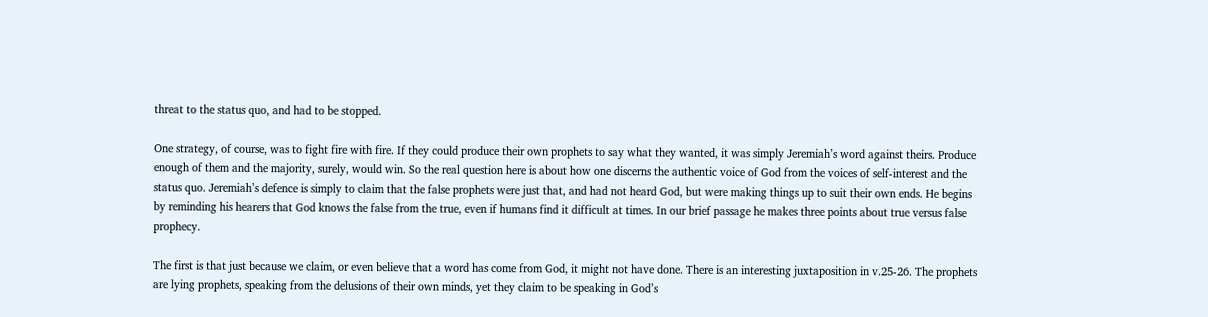threat to the status quo, and had to be stopped.

One strategy, of course, was to fight fire with fire. If they could produce their own prophets to say what they wanted, it was simply Jeremiah’s word against theirs. Produce enough of them and the majority, surely, would win. So the real question here is about how one discerns the authentic voice of God from the voices of self-interest and the status quo. Jeremiah’s defence is simply to claim that the false prophets were just that, and had not heard God, but were making things up to suit their own ends. He begins by reminding his hearers that God knows the false from the true, even if humans find it difficult at times. In our brief passage he makes three points about true versus false prophecy.

The first is that just because we claim, or even believe that a word has come from God, it might not have done. There is an interesting juxtaposition in v.25-26. The prophets are lying prophets, speaking from the delusions of their own minds, yet they claim to be speaking in God’s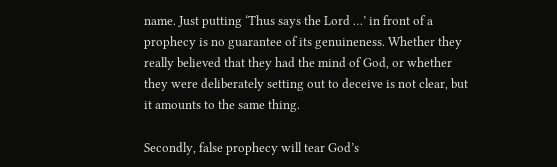name. Just putting ‘Thus says the Lord …’ in front of a prophecy is no guarantee of its genuineness. Whether they really believed that they had the mind of God, or whether they were deliberately setting out to deceive is not clear, but it amounts to the same thing.

Secondly, false prophecy will tear God’s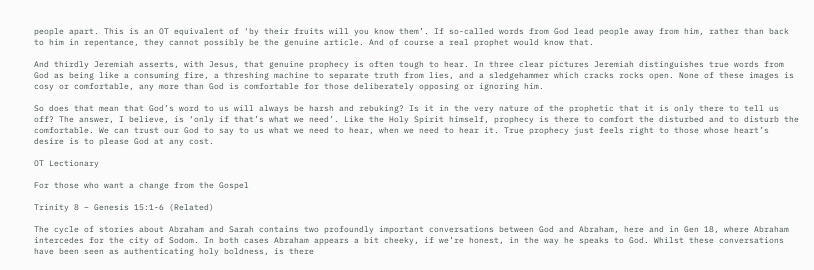people apart. This is an OT equivalent of ‘by their fruits will you know them’. If so-called words from God lead people away from him, rather than back to him in repentance, they cannot possibly be the genuine article. And of course a real prophet would know that.

And thirdly Jeremiah asserts, with Jesus, that genuine prophecy is often tough to hear. In three clear pictures Jeremiah distinguishes true words from God as being like a consuming fire, a threshing machine to separate truth from lies, and a sledgehammer which cracks rocks open. None of these images is cosy or comfortable, any more than God is comfortable for those deliberately opposing or ignoring him.

So does that mean that God’s word to us will always be harsh and rebuking? Is it in the very nature of the prophetic that it is only there to tell us off? The answer, I believe, is ‘only if that’s what we need’. Like the Holy Spirit himself, prophecy is there to comfort the disturbed and to disturb the comfortable. We can trust our God to say to us what we need to hear, when we need to hear it. True prophecy just feels right to those whose heart’s desire is to please God at any cost.

OT Lectionary

For those who want a change from the Gospel

Trinity 8 – Genesis 15:1-6 (Related)

The cycle of stories about Abraham and Sarah contains two profoundly important conversations between God and Abraham, here and in Gen 18, where Abraham intercedes for the city of Sodom. In both cases Abraham appears a bit cheeky, if we’re honest, in the way he speaks to God. Whilst these conversations have been seen as authenticating holy boldness, is there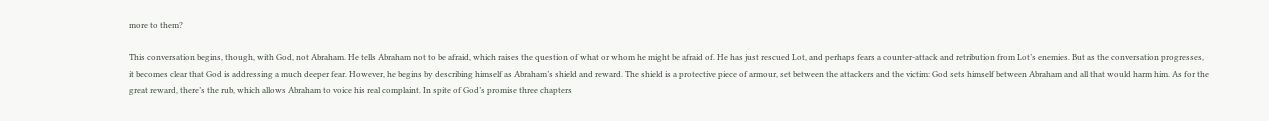more to them?

This conversation begins, though, with God, not Abraham. He tells Abraham not to be afraid, which raises the question of what or whom he might be afraid of. He has just rescued Lot, and perhaps fears a counter-attack and retribution from Lot’s enemies. But as the conversation progresses, it becomes clear that God is addressing a much deeper fear. However, he begins by describing himself as Abraham’s shield and reward. The shield is a protective piece of armour, set between the attackers and the victim: God sets himself between Abraham and all that would harm him. As for the great reward, there’s the rub, which allows Abraham to voice his real complaint. In spite of God’s promise three chapters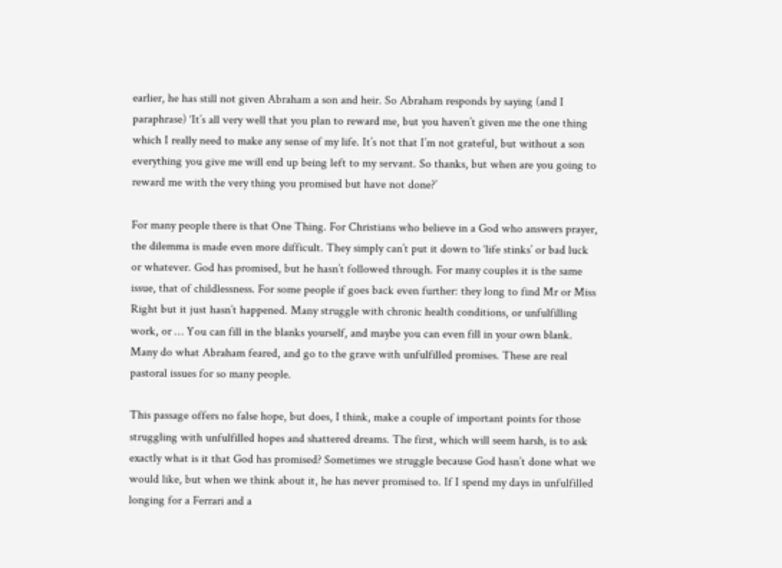earlier, he has still not given Abraham a son and heir. So Abraham responds by saying (and I paraphrase) ‘It’s all very well that you plan to reward me, but you haven’t given me the one thing which I really need to make any sense of my life. It’s not that I’m not grateful, but without a son everything you give me will end up being left to my servant. So thanks, but when are you going to reward me with the very thing you promised but have not done?’

For many people there is that One Thing. For Christians who believe in a God who answers prayer, the dilemma is made even more difficult. They simply can’t put it down to ‘life stinks’ or bad luck or whatever. God has promised, but he hasn’t followed through. For many couples it is the same issue, that of childlessness. For some people if goes back even further: they long to find Mr or Miss Right but it just hasn’t happened. Many struggle with chronic health conditions, or unfulfilling work, or … You can fill in the blanks yourself, and maybe you can even fill in your own blank. Many do what Abraham feared, and go to the grave with unfulfilled promises. These are real pastoral issues for so many people.

This passage offers no false hope, but does, I think, make a couple of important points for those struggling with unfulfilled hopes and shattered dreams. The first, which will seem harsh, is to ask exactly what is it that God has promised? Sometimes we struggle because God hasn’t done what we would like, but when we think about it, he has never promised to. If I spend my days in unfulfilled longing for a Ferrari and a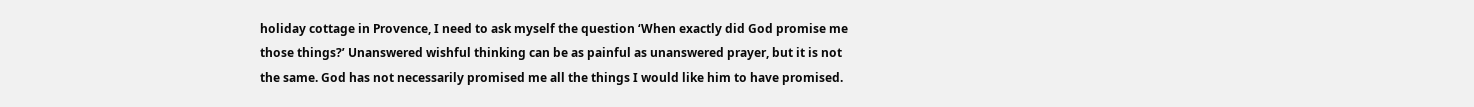holiday cottage in Provence, I need to ask myself the question ‘When exactly did God promise me those things?’ Unanswered wishful thinking can be as painful as unanswered prayer, but it is not the same. God has not necessarily promised me all the things I would like him to have promised.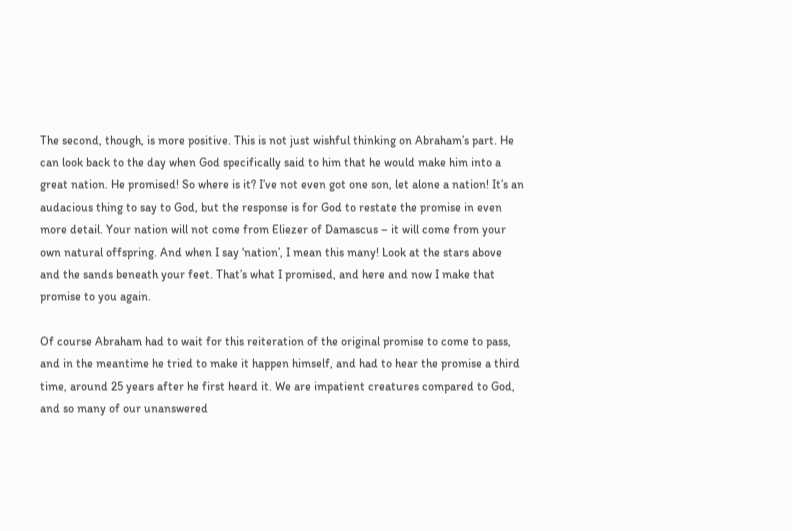The second, though, is more positive. This is not just wishful thinking on Abraham’s part. He can look back to the day when God specifically said to him that he would make him into a great nation. He promised! So where is it? I’ve not even got one son, let alone a nation! It’s an audacious thing to say to God, but the response is for God to restate the promise in even more detail. Your nation will not come from Eliezer of Damascus – it will come from your own natural offspring. And when I say ‘nation’, I mean this many! Look at the stars above and the sands beneath your feet. That’s what I promised, and here and now I make that promise to you again.

Of course Abraham had to wait for this reiteration of the original promise to come to pass, and in the meantime he tried to make it happen himself, and had to hear the promise a third time, around 25 years after he first heard it. We are impatient creatures compared to God, and so many of our unanswered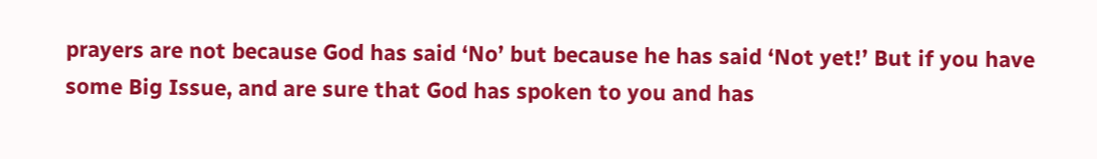prayers are not because God has said ‘No’ but because he has said ‘Not yet!’ But if you have some Big Issue, and are sure that God has spoken to you and has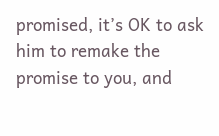promised, it’s OK to ask him to remake the promise to you, and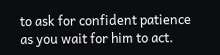to ask for confident patience as you wait for him to act.